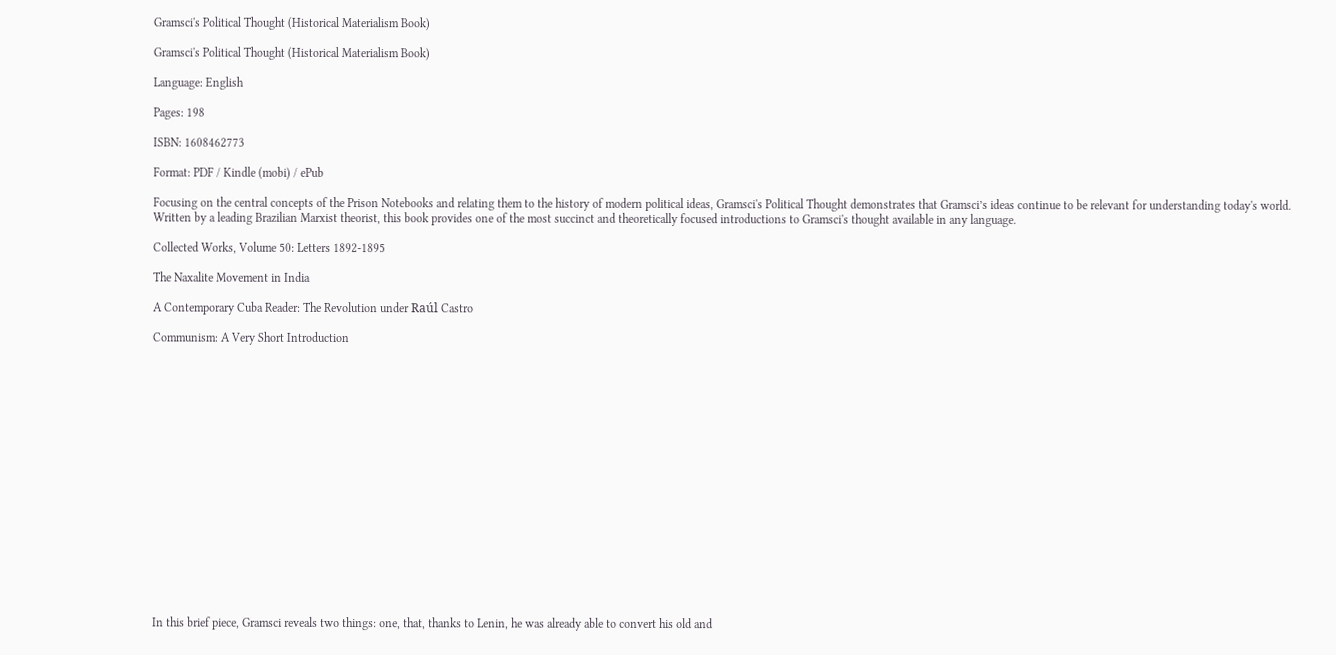Gramsci's Political Thought (Historical Materialism Book)

Gramsci's Political Thought (Historical Materialism Book)

Language: English

Pages: 198

ISBN: 1608462773

Format: PDF / Kindle (mobi) / ePub

Focusing on the central concepts of the Prison Notebooks and relating them to the history of modern political ideas, Gramsci's Political Thought demonstrates that Gramsci’s ideas continue to be relevant for understanding today's world. Written by a leading Brazilian Marxist theorist, this book provides one of the most succinct and theoretically focused introductions to Gramsci's thought available in any language.

Collected Works, Volume 50: Letters 1892-1895

The Naxalite Movement in India

A Contemporary Cuba Reader: The Revolution under Raúl Castro

Communism: A Very Short Introduction


















In this brief piece, Gramsci reveals two things: one, that, thanks to Lenin, he was already able to convert his old and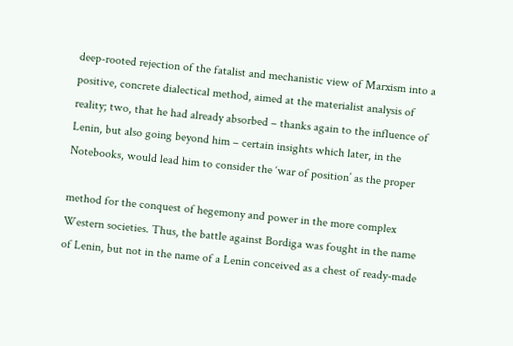deep-rooted rejection of the fatalist and mechanistic view of Marxism into a positive, concrete dialectical method, aimed at the materialist analysis of reality; two, that he had already absorbed – thanks again to the influence of Lenin, but also going beyond him – certain insights which later, in the Notebooks, would lead him to consider the ‘war of position’ as the proper

method for the conquest of hegemony and power in the more complex Western societies. Thus, the battle against Bordiga was fought in the name of Lenin, but not in the name of a Lenin conceived as a chest of ready-made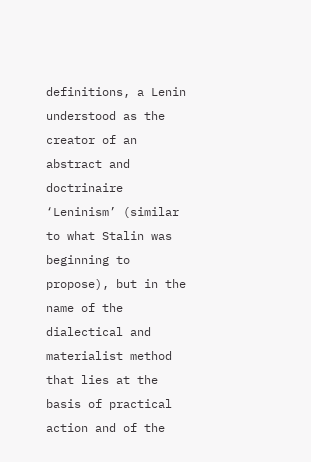definitions, a Lenin understood as the creator of an abstract and doctrinaire ‘Leninism’ (similar to what Stalin was beginning to propose), but in the name of the dialectical and materialist method that lies at the basis of practical action and of the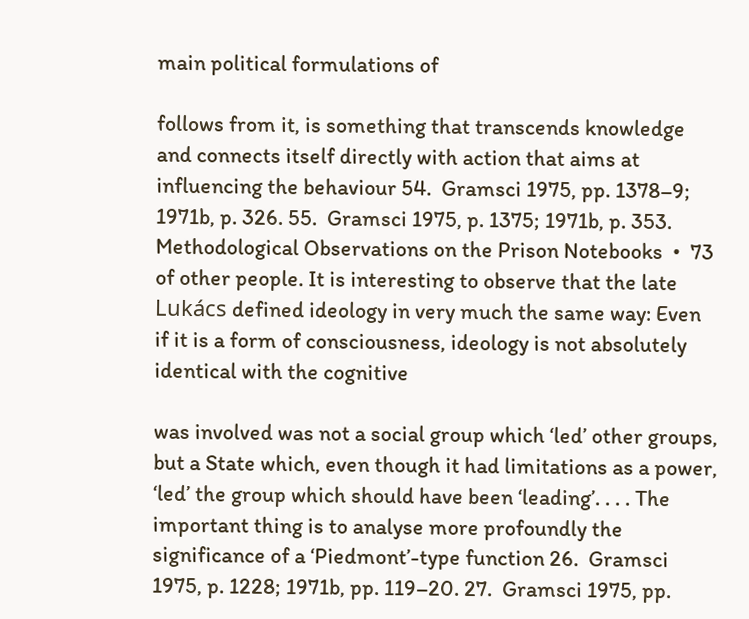main political formulations of

follows from it, is something that transcends knowledge and connects itself directly with action that aims at influencing the behaviour 54.  Gramsci 1975, pp. 1378–9; 1971b, p. 326. 55.  Gramsci 1975, p. 1375; 1971b, p. 353. Methodological Observations on the Prison Notebooks  •  73 of other people. It is interesting to observe that the late Lukács defined ideology in very much the same way: Even if it is a form of consciousness, ideology is not absolutely identical with the cognitive

was involved was not a social group which ‘led’ other groups, but a State which, even though it had limitations as a power, ‘led’ the group which should have been ‘leading’. . . . The important thing is to analyse more profoundly the significance of a ‘Piedmont’-type function 26.  Gramsci 1975, p. 1228; 1971b, pp. 119–20. 27.  Gramsci 1975, pp.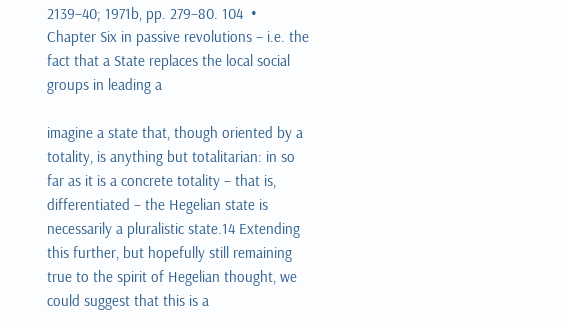2139–40; 1971b, pp. 279–80. 104  •  Chapter Six in passive revolutions – i.e. the fact that a State replaces the local social groups in leading a

imagine a state that, though oriented by a totality, is anything but totalitarian: in so far as it is a concrete totality – that is, differentiated – the Hegelian state is necessarily a pluralistic state.14 Extending this further, but hopefully still remaining true to the spirit of Hegelian thought, we could suggest that this is a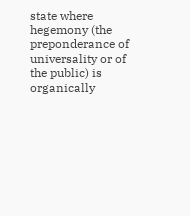state where hegemony (the preponderance of universality or of the public) is organically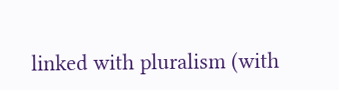linked with pluralism (with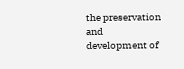the preservation and development of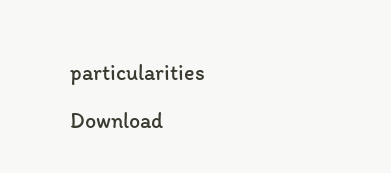particularities

Download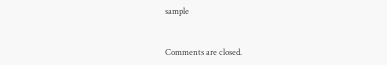sample


Comments are closed.